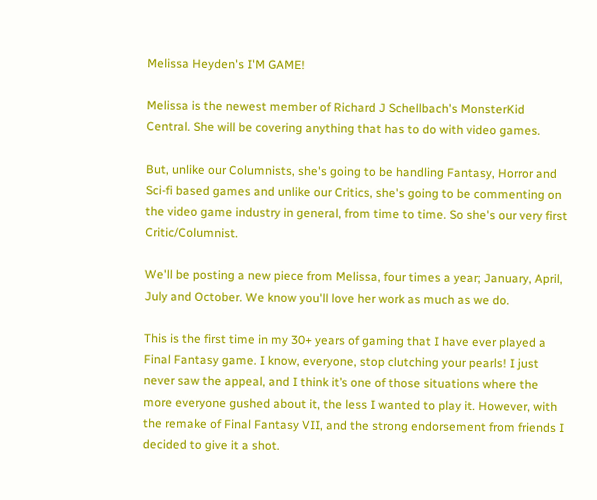Melissa Heyden's I'M GAME!

Melissa is the newest member of Richard J Schellbach's MonsterKid Central. She will be covering anything that has to do with video games.

But, unlike our Columnists, she's going to be handling Fantasy, Horror and Sci-fi based games and unlike our Critics, she's going to be commenting on the video game industry in general, from time to time. So she's our very first Critic/Columnist.

We'll be posting a new piece from Melissa, four times a year; January, April, July and October. We know you'll love her work as much as we do.

This is the first time in my 30+ years of gaming that I have ever played a Final Fantasy game. I know, everyone, stop clutching your pearls! I just never saw the appeal, and I think it’s one of those situations where the more everyone gushed about it, the less I wanted to play it. However, with the remake of Final Fantasy VII, and the strong endorsement from friends I decided to give it a shot.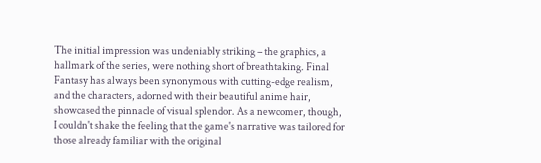The initial impression was undeniably striking – the graphics, a hallmark of the series, were nothing short of breathtaking. Final Fantasy has always been synonymous with cutting-edge realism, and the characters, adorned with their beautiful anime hair, showcased the pinnacle of visual splendor. As a newcomer, though, I couldn't shake the feeling that the game's narrative was tailored for those already familiar with the original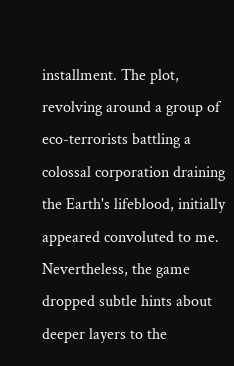installment. The plot, revolving around a group of eco-terrorists battling a colossal corporation draining the Earth's lifeblood, initially appeared convoluted to me. Nevertheless, the game dropped subtle hints about deeper layers to the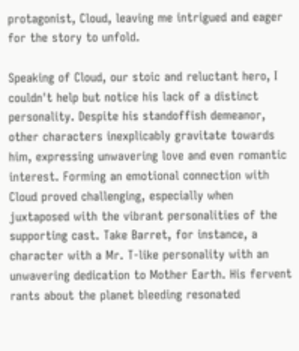protagonist, Cloud, leaving me intrigued and eager for the story to unfold.

Speaking of Cloud, our stoic and reluctant hero, I couldn't help but notice his lack of a distinct personality. Despite his standoffish demeanor, other characters inexplicably gravitate towards him, expressing unwavering love and even romantic interest. Forming an emotional connection with Cloud proved challenging, especially when juxtaposed with the vibrant personalities of the supporting cast. Take Barret, for instance, a character with a Mr. T-like personality with an unwavering dedication to Mother Earth. His fervent rants about the planet bleeding resonated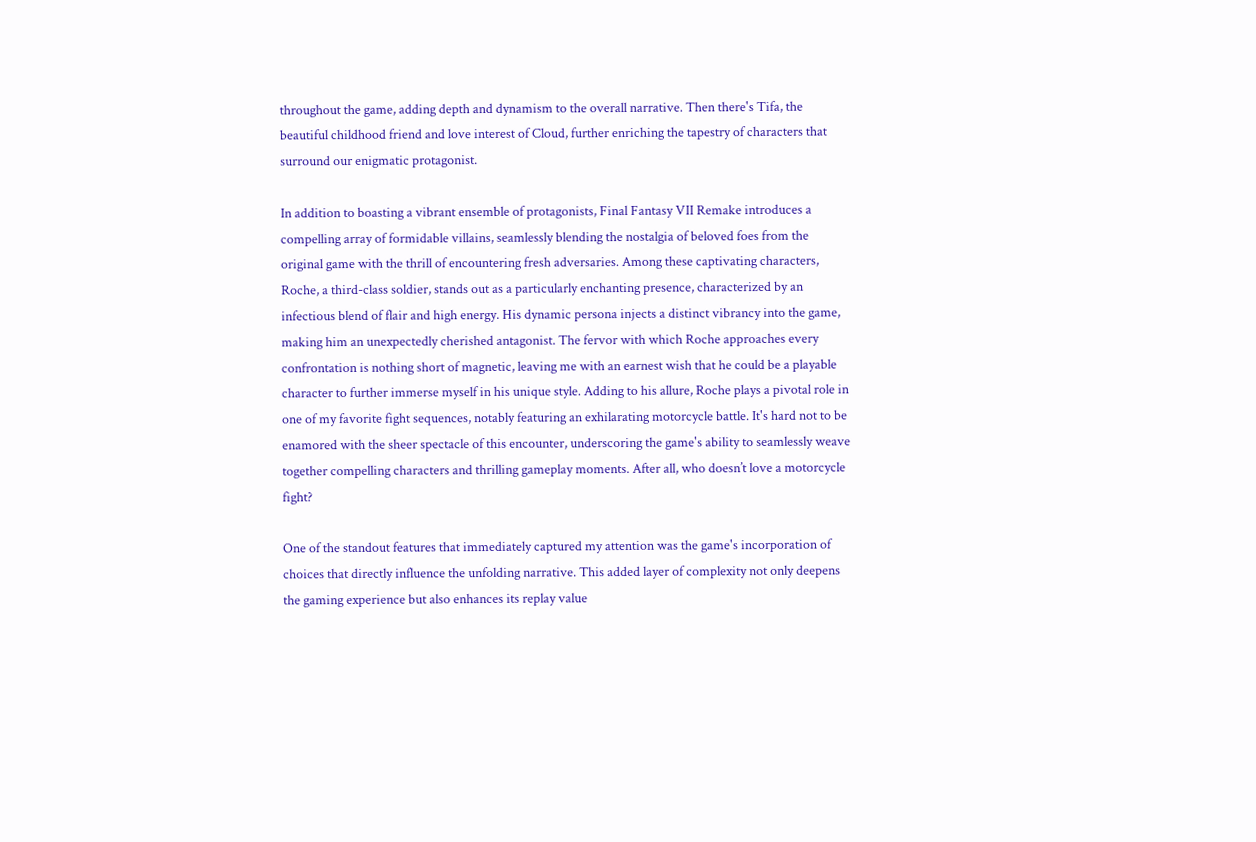throughout the game, adding depth and dynamism to the overall narrative. Then there's Tifa, the beautiful childhood friend and love interest of Cloud, further enriching the tapestry of characters that surround our enigmatic protagonist.

In addition to boasting a vibrant ensemble of protagonists, Final Fantasy VII Remake introduces a compelling array of formidable villains, seamlessly blending the nostalgia of beloved foes from the original game with the thrill of encountering fresh adversaries. Among these captivating characters, Roche, a third-class soldier, stands out as a particularly enchanting presence, characterized by an infectious blend of flair and high energy. His dynamic persona injects a distinct vibrancy into the game, making him an unexpectedly cherished antagonist. The fervor with which Roche approaches every confrontation is nothing short of magnetic, leaving me with an earnest wish that he could be a playable character to further immerse myself in his unique style. Adding to his allure, Roche plays a pivotal role in one of my favorite fight sequences, notably featuring an exhilarating motorcycle battle. It's hard not to be enamored with the sheer spectacle of this encounter, underscoring the game's ability to seamlessly weave together compelling characters and thrilling gameplay moments. After all, who doesn’t love a motorcycle fight?

One of the standout features that immediately captured my attention was the game's incorporation of choices that directly influence the unfolding narrative. This added layer of complexity not only deepens the gaming experience but also enhances its replay value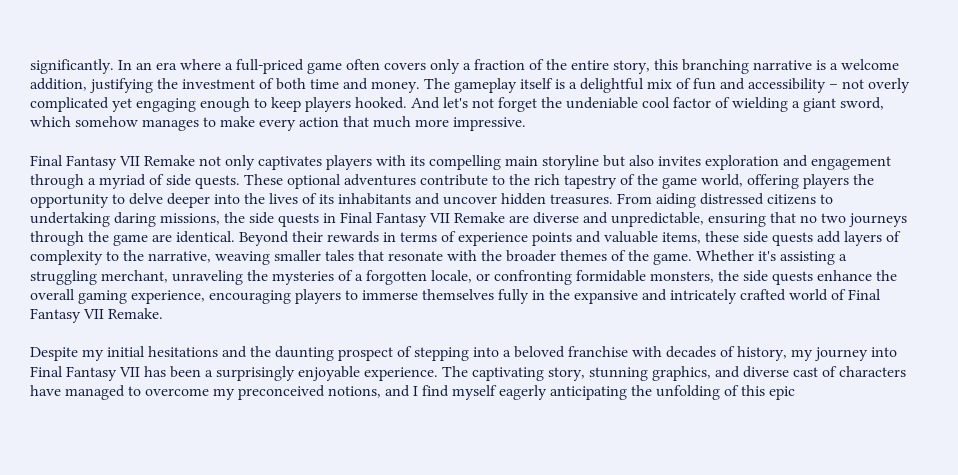significantly. In an era where a full-priced game often covers only a fraction of the entire story, this branching narrative is a welcome addition, justifying the investment of both time and money. The gameplay itself is a delightful mix of fun and accessibility – not overly complicated yet engaging enough to keep players hooked. And let's not forget the undeniable cool factor of wielding a giant sword, which somehow manages to make every action that much more impressive.

Final Fantasy VII Remake not only captivates players with its compelling main storyline but also invites exploration and engagement through a myriad of side quests. These optional adventures contribute to the rich tapestry of the game world, offering players the opportunity to delve deeper into the lives of its inhabitants and uncover hidden treasures. From aiding distressed citizens to undertaking daring missions, the side quests in Final Fantasy VII Remake are diverse and unpredictable, ensuring that no two journeys through the game are identical. Beyond their rewards in terms of experience points and valuable items, these side quests add layers of complexity to the narrative, weaving smaller tales that resonate with the broader themes of the game. Whether it's assisting a struggling merchant, unraveling the mysteries of a forgotten locale, or confronting formidable monsters, the side quests enhance the overall gaming experience, encouraging players to immerse themselves fully in the expansive and intricately crafted world of Final Fantasy VII Remake.

Despite my initial hesitations and the daunting prospect of stepping into a beloved franchise with decades of history, my journey into Final Fantasy VII has been a surprisingly enjoyable experience. The captivating story, stunning graphics, and diverse cast of characters have managed to overcome my preconceived notions, and I find myself eagerly anticipating the unfolding of this epic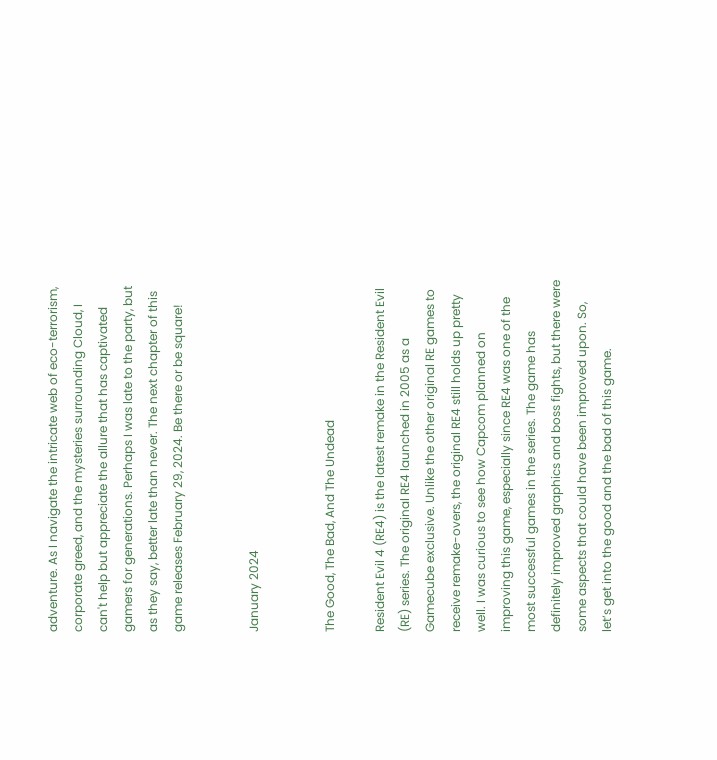adventure. As I navigate the intricate web of eco-terrorism, corporate greed, and the mysteries surrounding Cloud, I can't help but appreciate the allure that has captivated gamers for generations. Perhaps I was late to the party, but as they say, better late than never. The next chapter of this game releases February 29, 2024. Be there or be square!


January 2024


The Good, The Bad, And The Undead

Resident Evil 4 (RE4) is the latest remake in the Resident Evil (RE) series. The original RE4 launched in 2005 as a Gamecube exclusive. Unlike the other original RE games to receive remake-overs, the original RE4 still holds up pretty well. I was curious to see how Capcom planned on improving this game, especially since RE4 was one of the most successful games in the series. The game has definitely improved graphics and boss fights, but there were some aspects that could have been improved upon. So, let’s get into the good and the bad of this game.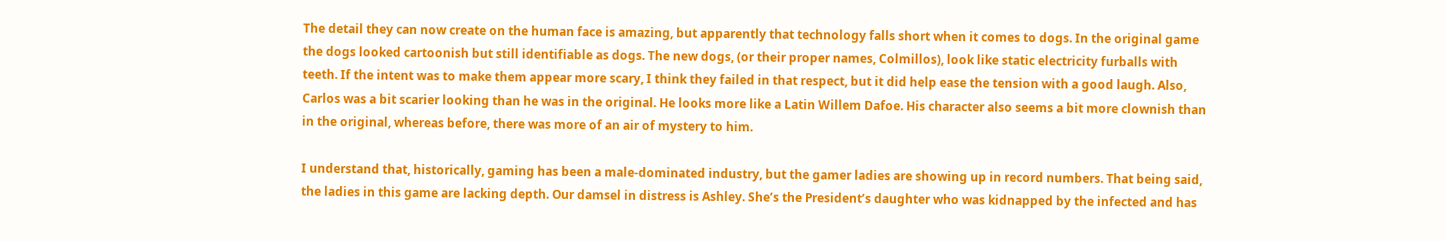The detail they can now create on the human face is amazing, but apparently that technology falls short when it comes to dogs. In the original game the dogs looked cartoonish but still identifiable as dogs. The new dogs, (or their proper names, Colmillos), look like static electricity furballs with teeth. If the intent was to make them appear more scary, I think they failed in that respect, but it did help ease the tension with a good laugh. Also, Carlos was a bit scarier looking than he was in the original. He looks more like a Latin Willem Dafoe. His character also seems a bit more clownish than in the original, whereas before, there was more of an air of mystery to him.

I understand that, historically, gaming has been a male-dominated industry, but the gamer ladies are showing up in record numbers. That being said, the ladies in this game are lacking depth. Our damsel in distress is Ashley. She’s the President’s daughter who was kidnapped by the infected and has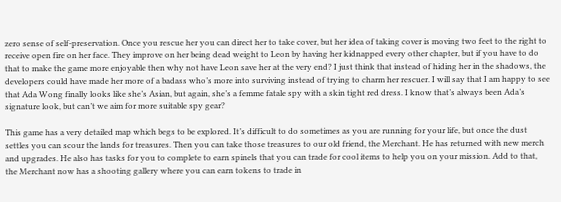zero sense of self-preservation. Once you rescue her you can direct her to take cover, but her idea of taking cover is moving two feet to the right to receive open fire on her face. They improve on her being dead weight to Leon by having her kidnapped every other chapter, but if you have to do that to make the game more enjoyable then why not have Leon save her at the very end? I just think that instead of hiding her in the shadows, the developers could have made her more of a badass who’s more into surviving instead of trying to charm her rescuer. I will say that I am happy to see that Ada Wong finally looks like she’s Asian, but again, she’s a femme fatale spy with a skin tight red dress. I know that’s always been Ada’s signature look, but can’t we aim for more suitable spy gear?

This game has a very detailed map which begs to be explored. It’s difficult to do sometimes as you are running for your life, but once the dust settles you can scour the lands for treasures. Then you can take those treasures to our old friend, the Merchant. He has returned with new merch and upgrades. He also has tasks for you to complete to earn spinels that you can trade for cool items to help you on your mission. Add to that, the Merchant now has a shooting gallery where you can earn tokens to trade in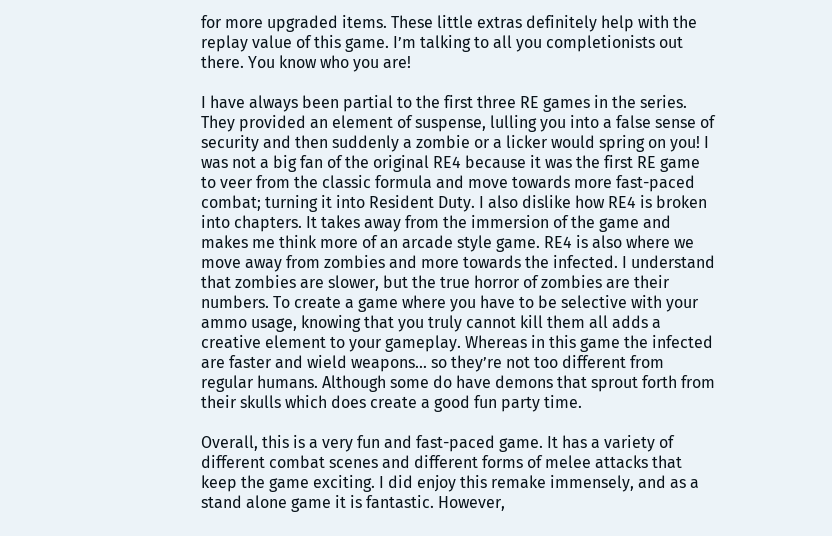for more upgraded items. These little extras definitely help with the replay value of this game. I’m talking to all you completionists out there. You know who you are!

I have always been partial to the first three RE games in the series. They provided an element of suspense, lulling you into a false sense of security and then suddenly a zombie or a licker would spring on you! I was not a big fan of the original RE4 because it was the first RE game to veer from the classic formula and move towards more fast-paced combat; turning it into Resident Duty. I also dislike how RE4 is broken into chapters. It takes away from the immersion of the game and makes me think more of an arcade style game. RE4 is also where we move away from zombies and more towards the infected. I understand that zombies are slower, but the true horror of zombies are their numbers. To create a game where you have to be selective with your ammo usage, knowing that you truly cannot kill them all adds a creative element to your gameplay. Whereas in this game the infected are faster and wield weapons... so they’re not too different from regular humans. Although some do have demons that sprout forth from their skulls which does create a good fun party time.

Overall, this is a very fun and fast-paced game. It has a variety of different combat scenes and different forms of melee attacks that keep the game exciting. I did enjoy this remake immensely, and as a stand alone game it is fantastic. However,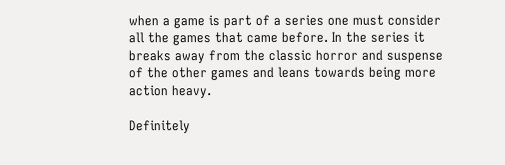when a game is part of a series one must consider all the games that came before. In the series it breaks away from the classic horror and suspense of the other games and leans towards being more action heavy.

Definitely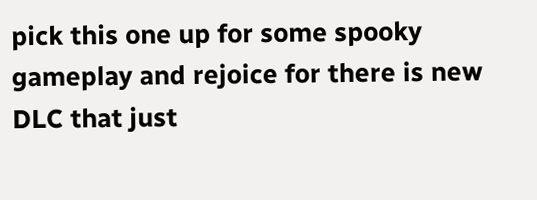pick this one up for some spooky gameplay and rejoice for there is new DLC that just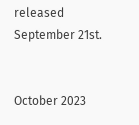released September 21st.


October 2023